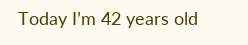Today I’m 42 years old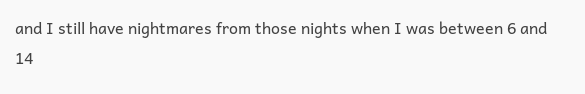and I still have nightmares from those nights when I was between 6 and 14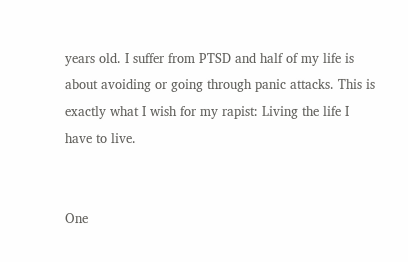years old. I suffer from PTSD and half of my life is about avoiding or going through panic attacks. This is exactly what I wish for my rapist: Living the life I have to live.


One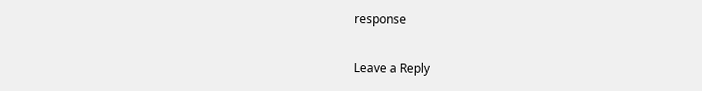response

Leave a Reply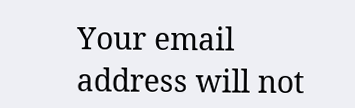Your email address will not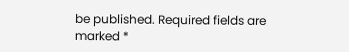be published. Required fields are marked *